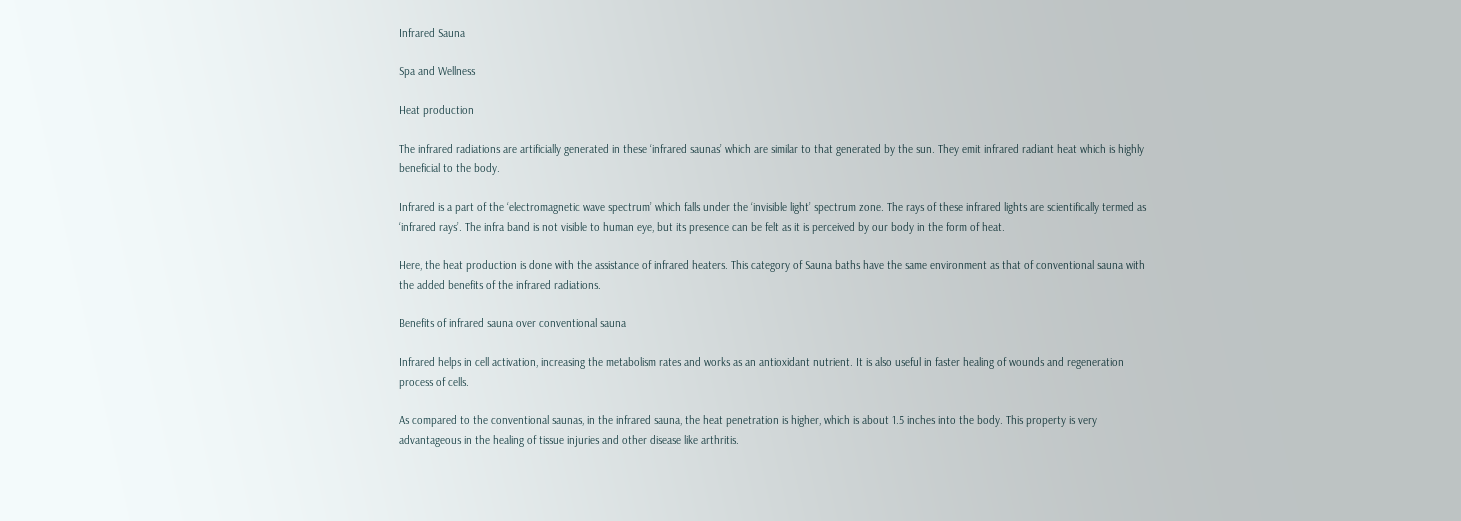Infrared Sauna

Spa and Wellness

Heat production

The infrared radiations are artificially generated in these ‘infrared saunas’ which are similar to that generated by the sun. They emit infrared radiant heat which is highly beneficial to the body.

Infrared is a part of the ‘electromagnetic wave spectrum’ which falls under the ‘invisible light’ spectrum zone. The rays of these infrared lights are scientifically termed as ‘infrared rays’. The infra band is not visible to human eye, but its presence can be felt as it is perceived by our body in the form of heat.

Here, the heat production is done with the assistance of infrared heaters. This category of Sauna baths have the same environment as that of conventional sauna with the added benefits of the infrared radiations.

Benefits of infrared sauna over conventional sauna

Infrared helps in cell activation, increasing the metabolism rates and works as an antioxidant nutrient. It is also useful in faster healing of wounds and regeneration process of cells.

As compared to the conventional saunas, in the infrared sauna, the heat penetration is higher, which is about 1.5 inches into the body. This property is very advantageous in the healing of tissue injuries and other disease like arthritis.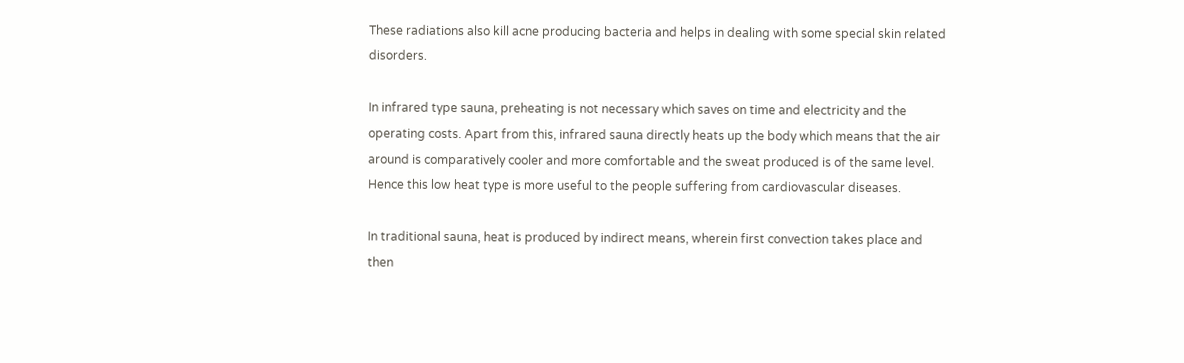These radiations also kill acne producing bacteria and helps in dealing with some special skin related disorders.

In infrared type sauna, preheating is not necessary which saves on time and electricity and the operating costs. Apart from this, infrared sauna directly heats up the body which means that the air around is comparatively cooler and more comfortable and the sweat produced is of the same level. Hence this low heat type is more useful to the people suffering from cardiovascular diseases.

In traditional sauna, heat is produced by indirect means, wherein first convection takes place and then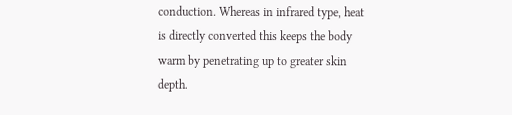conduction. Whereas in infrared type, heat is directly converted this keeps the body warm by penetrating up to greater skin depth.